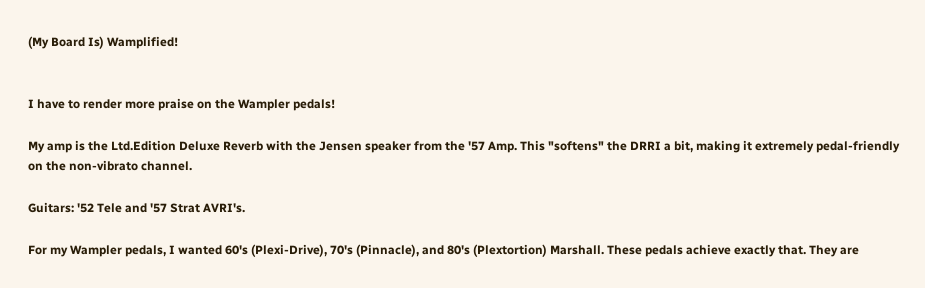(My Board Is) Wamplified!


I have to render more praise on the Wampler pedals!

My amp is the Ltd.Edition Deluxe Reverb with the Jensen speaker from the '57 Amp. This "softens" the DRRI a bit, making it extremely pedal-friendly on the non-vibrato channel.

Guitars: '52 Tele and '57 Strat AVRI's.

For my Wampler pedals, I wanted 60's (Plexi-Drive), 70's (Pinnacle), and 80's (Plextortion) Marshall. These pedals achieve exactly that. They are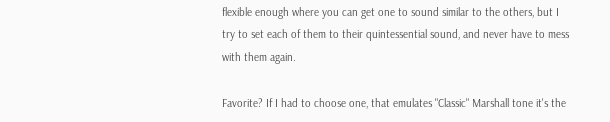flexible enough where you can get one to sound similar to the others, but I try to set each of them to their quintessential sound, and never have to mess with them again.

Favorite? If I had to choose one, that emulates "Classic" Marshall tone it's the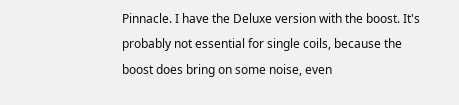Pinnacle. I have the Deluxe version with the boost. It's probably not essential for single coils, because the boost does bring on some noise, even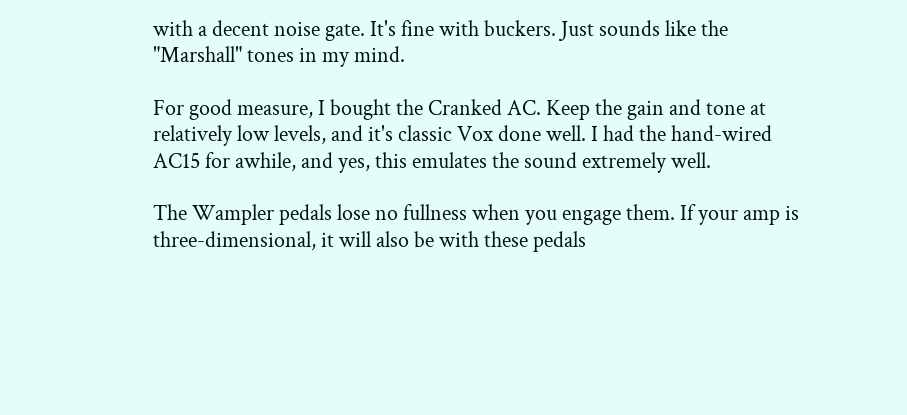with a decent noise gate. It's fine with buckers. Just sounds like the "Marshall" tones in my mind.

For good measure, I bought the Cranked AC. Keep the gain and tone at relatively low levels, and it's classic Vox done well. I had the hand-wired AC15 for awhile, and yes, this emulates the sound extremely well.

The Wampler pedals lose no fullness when you engage them. If your amp is three-dimensional, it will also be with these pedals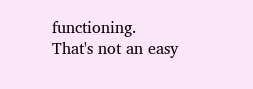functioning. That's not an easy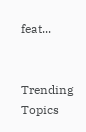feat...


Trending Topics